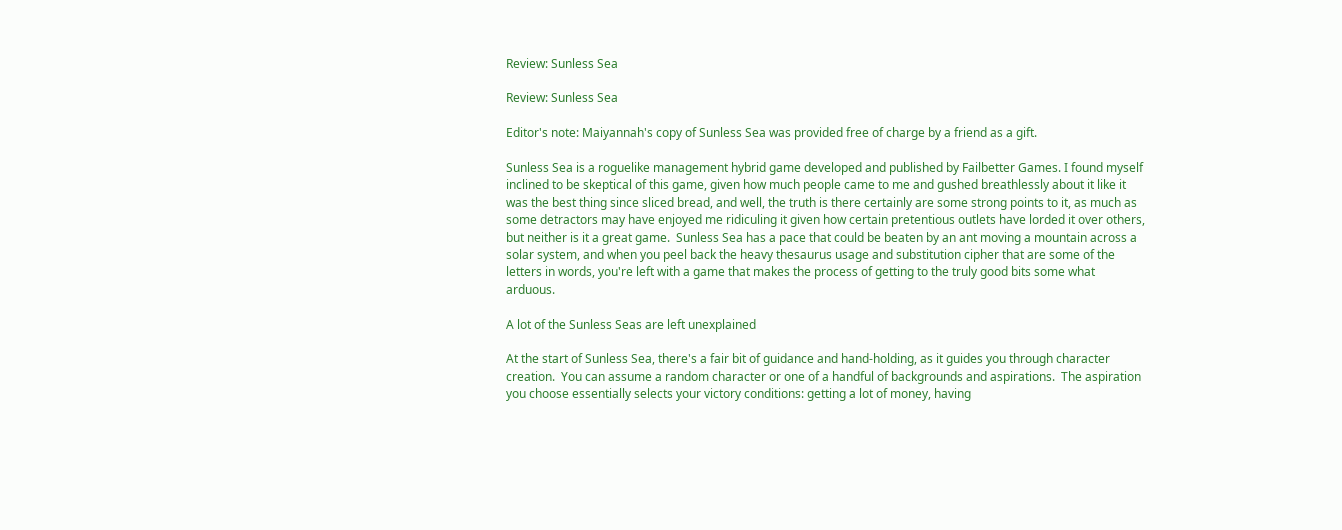Review: Sunless Sea

Review: Sunless Sea

Editor's note: Maiyannah's copy of Sunless Sea was provided free of charge by a friend as a gift.

Sunless Sea is a roguelike management hybrid game developed and published by Failbetter Games. I found myself inclined to be skeptical of this game, given how much people came to me and gushed breathlessly about it like it was the best thing since sliced bread, and well, the truth is there certainly are some strong points to it, as much as some detractors may have enjoyed me ridiculing it given how certain pretentious outlets have lorded it over others, but neither is it a great game.  Sunless Sea has a pace that could be beaten by an ant moving a mountain across a solar system, and when you peel back the heavy thesaurus usage and substitution cipher that are some of the letters in words, you're left with a game that makes the process of getting to the truly good bits some what arduous.

A lot of the Sunless Seas are left unexplained

At the start of Sunless Sea, there's a fair bit of guidance and hand-holding, as it guides you through character creation.  You can assume a random character or one of a handful of backgrounds and aspirations.  The aspiration you choose essentially selects your victory conditions: getting a lot of money, having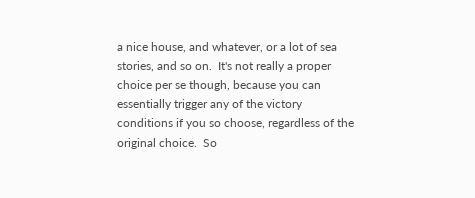a nice house, and whatever, or a lot of sea stories, and so on.  It's not really a proper choice per se though, because you can essentially trigger any of the victory conditions if you so choose, regardless of the original choice.  So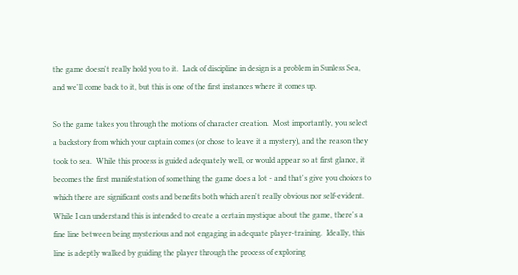the game doesn't really hold you to it.  Lack of discipline in design is a problem in Sunless Sea, and we'll come back to it, but this is one of the first instances where it comes up.

So the game takes you through the motions of character creation.  Most importantly, you select a backstory from which your captain comes (or chose to leave it a mystery), and the reason they took to sea.  While this process is guided adequately well, or would appear so at first glance, it becomes the first manifestation of something the game does a lot - and that's give you choices to which there are significant costs and benefits both which aren't really obvious nor self-evident.  While I can understand this is intended to create a certain mystique about the game, there's a fine line between being mysterious and not engaging in adequate player-training.  Ideally, this line is adeptly walked by guiding the player through the process of exploring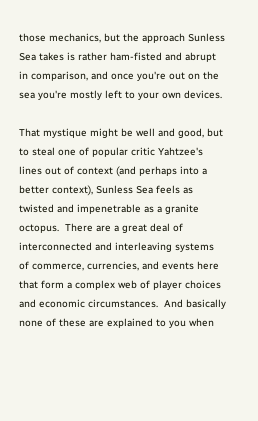those mechanics, but the approach Sunless Sea takes is rather ham-fisted and abrupt in comparison, and once you're out on the sea you're mostly left to your own devices.

That mystique might be well and good, but to steal one of popular critic Yahtzee's lines out of context (and perhaps into a better context), Sunless Sea feels as twisted and impenetrable as a granite octopus.  There are a great deal of interconnected and interleaving systems of commerce, currencies, and events here that form a complex web of player choices and economic circumstances.  And basically none of these are explained to you when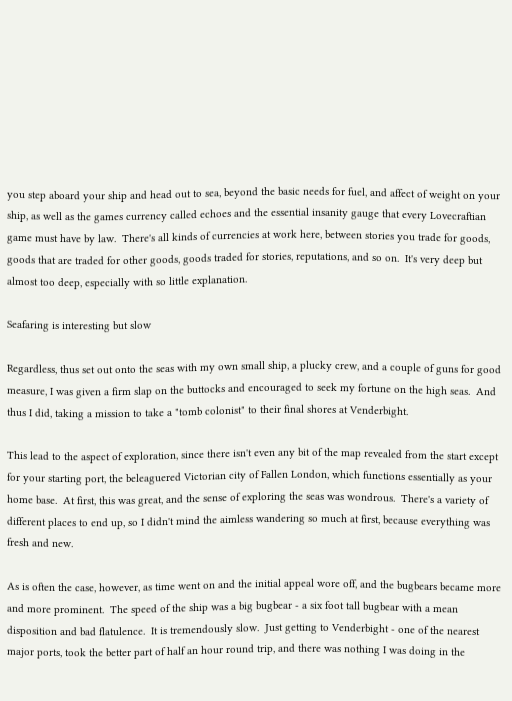you step aboard your ship and head out to sea, beyond the basic needs for fuel, and affect of weight on your ship, as well as the games currency called echoes and the essential insanity gauge that every Lovecraftian game must have by law.  There's all kinds of currencies at work here, between stories you trade for goods, goods that are traded for other goods, goods traded for stories, reputations, and so on.  It's very deep but almost too deep, especially with so little explanation.

Seafaring is interesting but slow

Regardless, thus set out onto the seas with my own small ship, a plucky crew, and a couple of guns for good measure, I was given a firm slap on the buttocks and encouraged to seek my fortune on the high seas.  And thus I did, taking a mission to take a "tomb colonist" to their final shores at Venderbight.

This lead to the aspect of exploration, since there isn't even any bit of the map revealed from the start except for your starting port, the beleaguered Victorian city of Fallen London, which functions essentially as your home base.  At first, this was great, and the sense of exploring the seas was wondrous.  There's a variety of different places to end up, so I didn't mind the aimless wandering so much at first, because everything was fresh and new.

As is often the case, however, as time went on and the initial appeal wore off, and the bugbears became more and more prominent.  The speed of the ship was a big bugbear - a six foot tall bugbear with a mean disposition and bad flatulence.  It is tremendously slow.  Just getting to Venderbight - one of the nearest major ports, took the better part of half an hour round trip, and there was nothing I was doing in the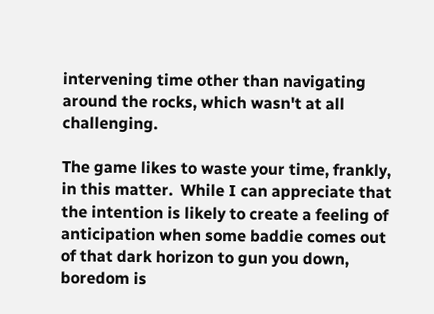intervening time other than navigating around the rocks, which wasn't at all challenging.

The game likes to waste your time, frankly, in this matter.  While I can appreciate that the intention is likely to create a feeling of anticipation when some baddie comes out of that dark horizon to gun you down, boredom is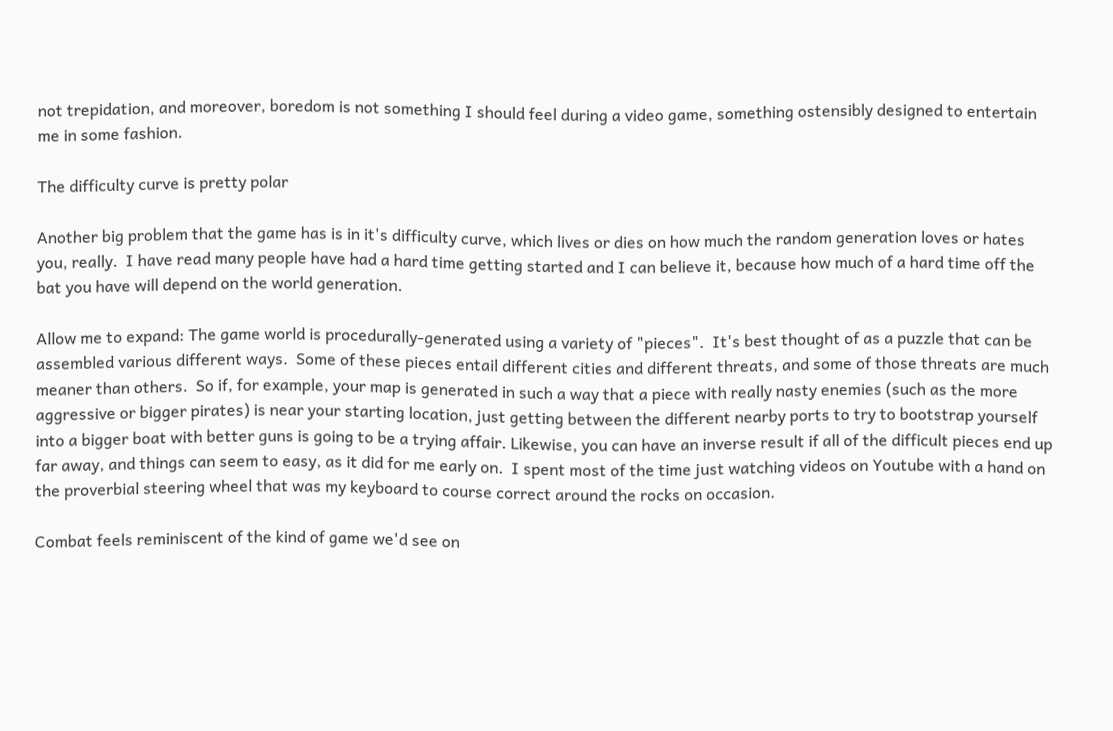not trepidation, and moreover, boredom is not something I should feel during a video game, something ostensibly designed to entertain me in some fashion.

The difficulty curve is pretty polar

Another big problem that the game has is in it's difficulty curve, which lives or dies on how much the random generation loves or hates you, really.  I have read many people have had a hard time getting started and I can believe it, because how much of a hard time off the bat you have will depend on the world generation.

Allow me to expand: The game world is procedurally-generated using a variety of "pieces".  It's best thought of as a puzzle that can be assembled various different ways.  Some of these pieces entail different cities and different threats, and some of those threats are much meaner than others.  So if, for example, your map is generated in such a way that a piece with really nasty enemies (such as the more aggressive or bigger pirates) is near your starting location, just getting between the different nearby ports to try to bootstrap yourself into a bigger boat with better guns is going to be a trying affair. Likewise, you can have an inverse result if all of the difficult pieces end up far away, and things can seem to easy, as it did for me early on.  I spent most of the time just watching videos on Youtube with a hand on the proverbial steering wheel that was my keyboard to course correct around the rocks on occasion.

Combat feels reminiscent of the kind of game we'd see on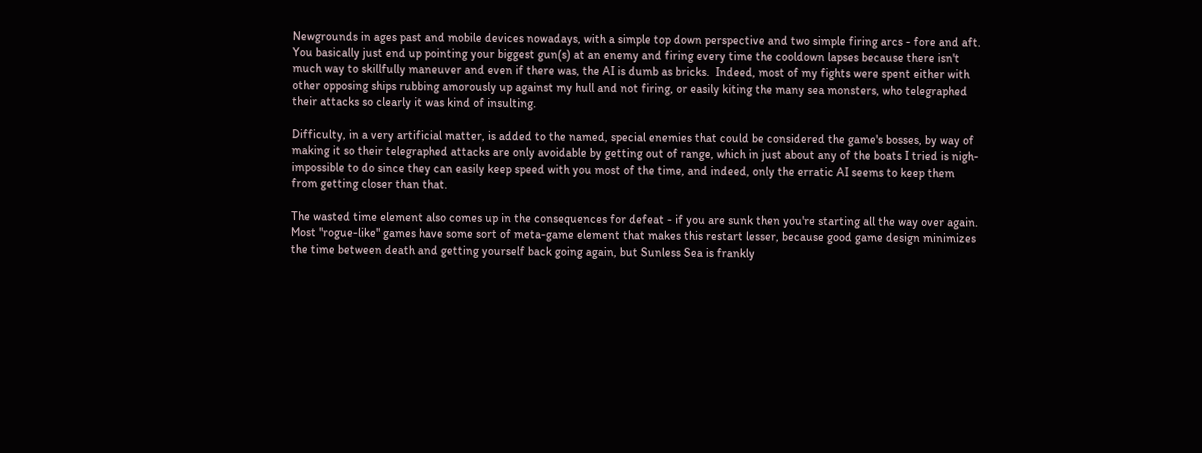Newgrounds in ages past and mobile devices nowadays, with a simple top down perspective and two simple firing arcs - fore and aft.  You basically just end up pointing your biggest gun(s) at an enemy and firing every time the cooldown lapses because there isn't much way to skillfully maneuver and even if there was, the AI is dumb as bricks.  Indeed, most of my fights were spent either with other opposing ships rubbing amorously up against my hull and not firing, or easily kiting the many sea monsters, who telegraphed their attacks so clearly it was kind of insulting.

Difficulty, in a very artificial matter, is added to the named, special enemies that could be considered the game's bosses, by way of making it so their telegraphed attacks are only avoidable by getting out of range, which in just about any of the boats I tried is nigh-impossible to do since they can easily keep speed with you most of the time, and indeed, only the erratic AI seems to keep them from getting closer than that.

The wasted time element also comes up in the consequences for defeat - if you are sunk then you're starting all the way over again.  Most "rogue-like" games have some sort of meta-game element that makes this restart lesser, because good game design minimizes the time between death and getting yourself back going again, but Sunless Sea is frankly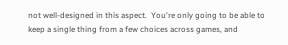not well-designed in this aspect.  You're only going to be able to keep a single thing from a few choices across games, and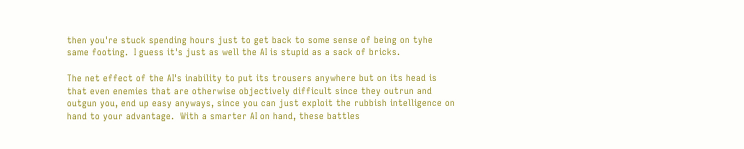then you're stuck spending hours just to get back to some sense of being on tyhe same footing.  I guess it's just as well the AI is stupid as a sack of bricks.

The net effect of the AI's inability to put its trousers anywhere but on its head is that even enemies that are otherwise objectively difficult since they outrun and outgun you, end up easy anyways, since you can just exploit the rubbish intelligence on hand to your advantage.  With a smarter AI on hand, these battles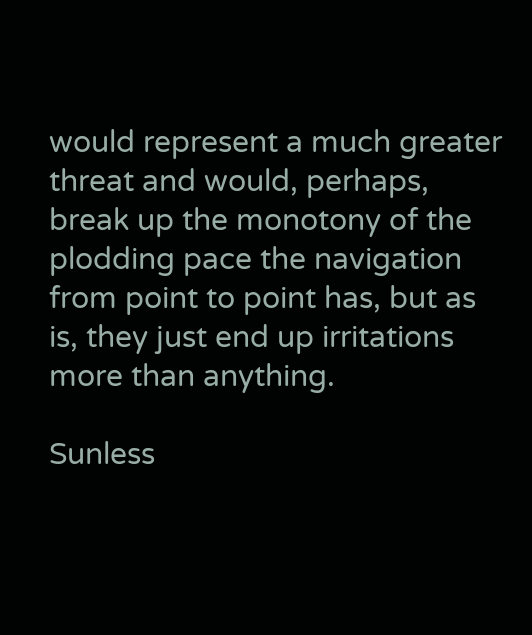would represent a much greater threat and would, perhaps, break up the monotony of the plodding pace the navigation from point to point has, but as is, they just end up irritations more than anything.

Sunless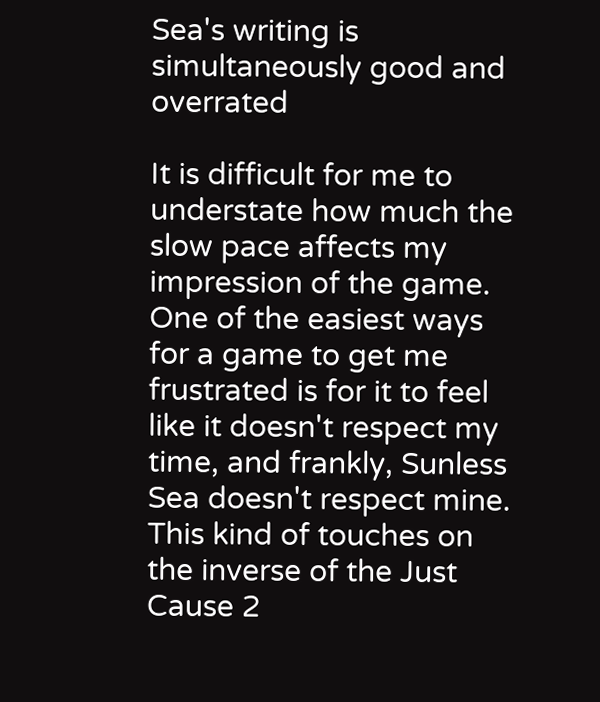Sea's writing is simultaneously good and overrated

It is difficult for me to understate how much the slow pace affects my impression of the game.  One of the easiest ways for a game to get me frustrated is for it to feel like it doesn't respect my time, and frankly, Sunless Sea doesn't respect mine.  This kind of touches on the inverse of the Just Cause 2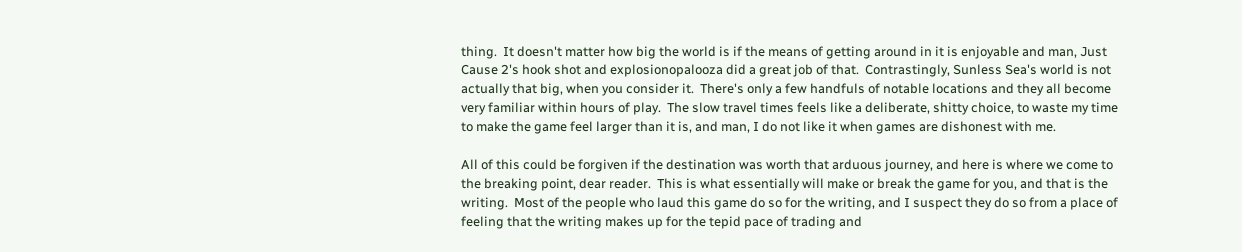thing.  It doesn't matter how big the world is if the means of getting around in it is enjoyable and man, Just Cause 2's hook shot and explosionopalooza did a great job of that.  Contrastingly, Sunless Sea's world is not actually that big, when you consider it.  There's only a few handfuls of notable locations and they all become very familiar within hours of play.  The slow travel times feels like a deliberate, shitty choice, to waste my time to make the game feel larger than it is, and man, I do not like it when games are dishonest with me.

All of this could be forgiven if the destination was worth that arduous journey, and here is where we come to the breaking point, dear reader.  This is what essentially will make or break the game for you, and that is the writing.  Most of the people who laud this game do so for the writing, and I suspect they do so from a place of feeling that the writing makes up for the tepid pace of trading and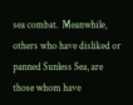sea combat.  Meanwhile, others who have disliked or panned Sunless Sea, are those whom have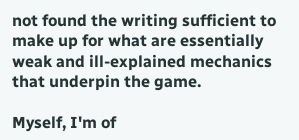not found the writing sufficient to make up for what are essentially weak and ill-explained mechanics that underpin the game.

Myself, I'm of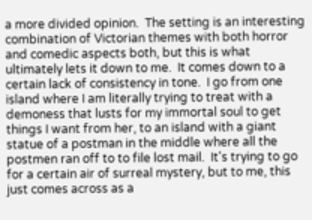a more divided opinion.  The setting is an interesting combination of Victorian themes with both horror and comedic aspects both, but this is what ultimately lets it down to me.  It comes down to a certain lack of consistency in tone.  I go from one island where I am literally trying to treat with a demoness that lusts for my immortal soul to get things I want from her, to an island with a giant statue of a postman in the middle where all the postmen ran off to to file lost mail.  It's trying to go for a certain air of surreal mystery, but to me, this just comes across as a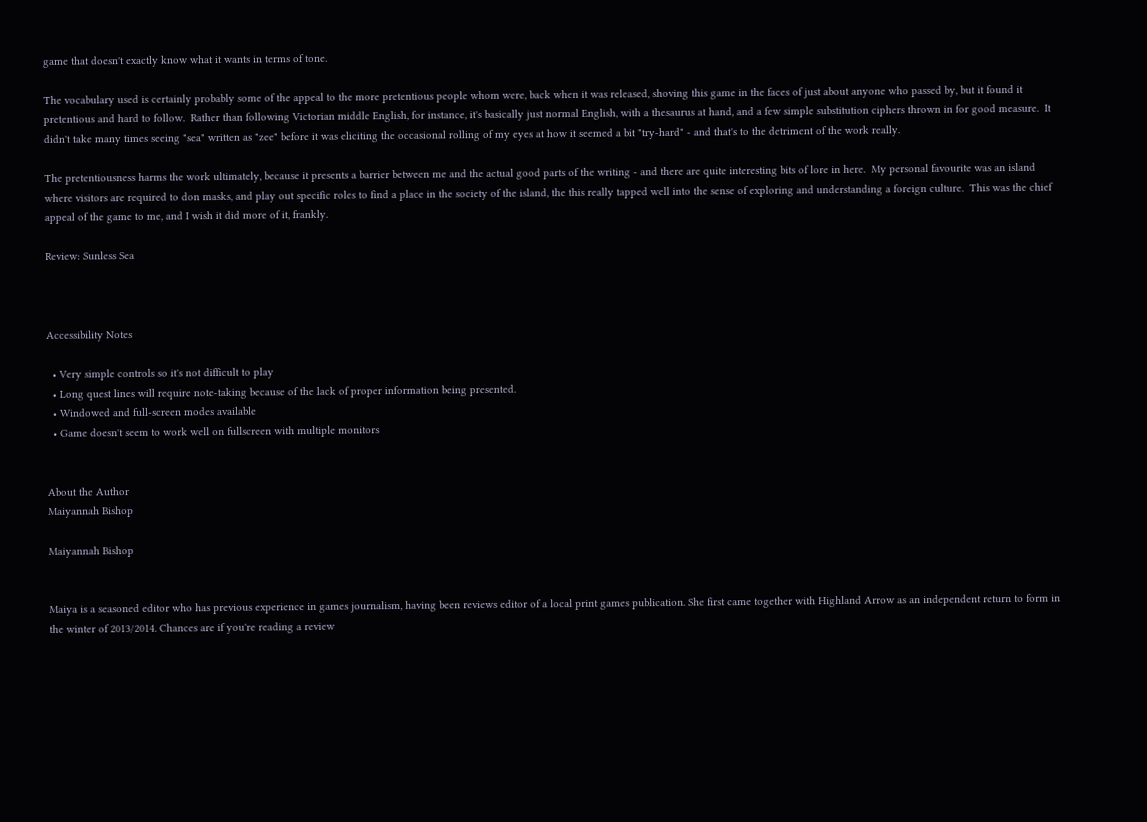game that doesn't exactly know what it wants in terms of tone.

The vocabulary used is certainly probably some of the appeal to the more pretentious people whom were, back when it was released, shoving this game in the faces of just about anyone who passed by, but it found it pretentious and hard to follow.  Rather than following Victorian middle English, for instance, it's basically just normal English, with a thesaurus at hand, and a few simple substitution ciphers thrown in for good measure.  It didn't take many times seeing "sea" written as "zee" before it was eliciting the occasional rolling of my eyes at how it seemed a bit "try-hard" - and that's to the detriment of the work really.

The pretentiousness harms the work ultimately, because it presents a barrier between me and the actual good parts of the writing - and there are quite interesting bits of lore in here.  My personal favourite was an island where visitors are required to don masks, and play out specific roles to find a place in the society of the island, the this really tapped well into the sense of exploring and understanding a foreign culture.  This was the chief appeal of the game to me, and I wish it did more of it, frankly.

Review: Sunless Sea



Accessibility Notes

  • Very simple controls so it's not difficult to play
  • Long quest lines will require note-taking because of the lack of proper information being presented.
  • Windowed and full-screen modes available
  • Game doesn't seem to work well on fullscreen with multiple monitors


About the Author
Maiyannah Bishop

Maiyannah Bishop


Maiya is a seasoned editor who has previous experience in games journalism, having been reviews editor of a local print games publication. She first came together with Highland Arrow as an independent return to form in the winter of 2013/2014. Chances are if you're reading a review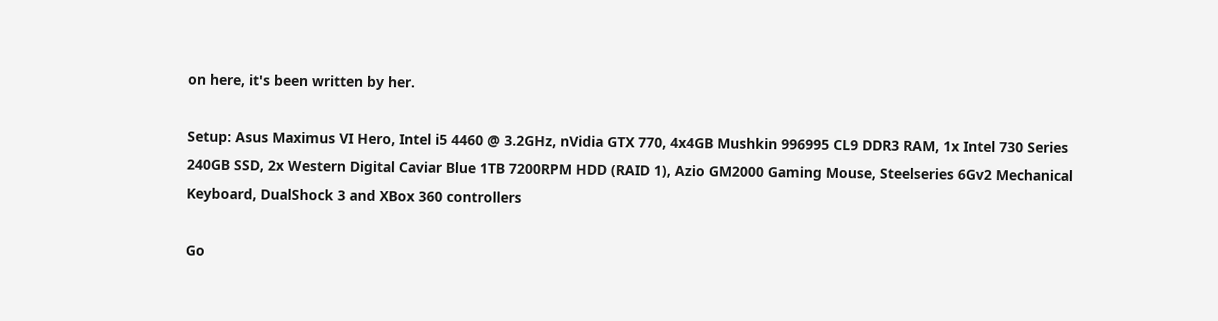on here, it's been written by her.

Setup: Asus Maximus VI Hero, Intel i5 4460 @ 3.2GHz, nVidia GTX 770, 4x4GB Mushkin 996995 CL9 DDR3 RAM, 1x Intel 730 Series 240GB SSD, 2x Western Digital Caviar Blue 1TB 7200RPM HDD (RAID 1), Azio GM2000 Gaming Mouse, Steelseries 6Gv2 Mechanical Keyboard, DualShock 3 and XBox 360 controllers

Go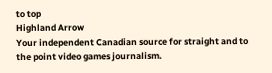to top
Highland Arrow
Your independent Canadian source for straight and to the point video games journalism.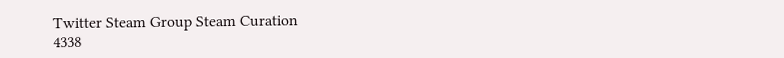Twitter Steam Group Steam Curation
4338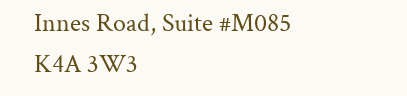Innes Road, Suite #M085
K4A 3W3